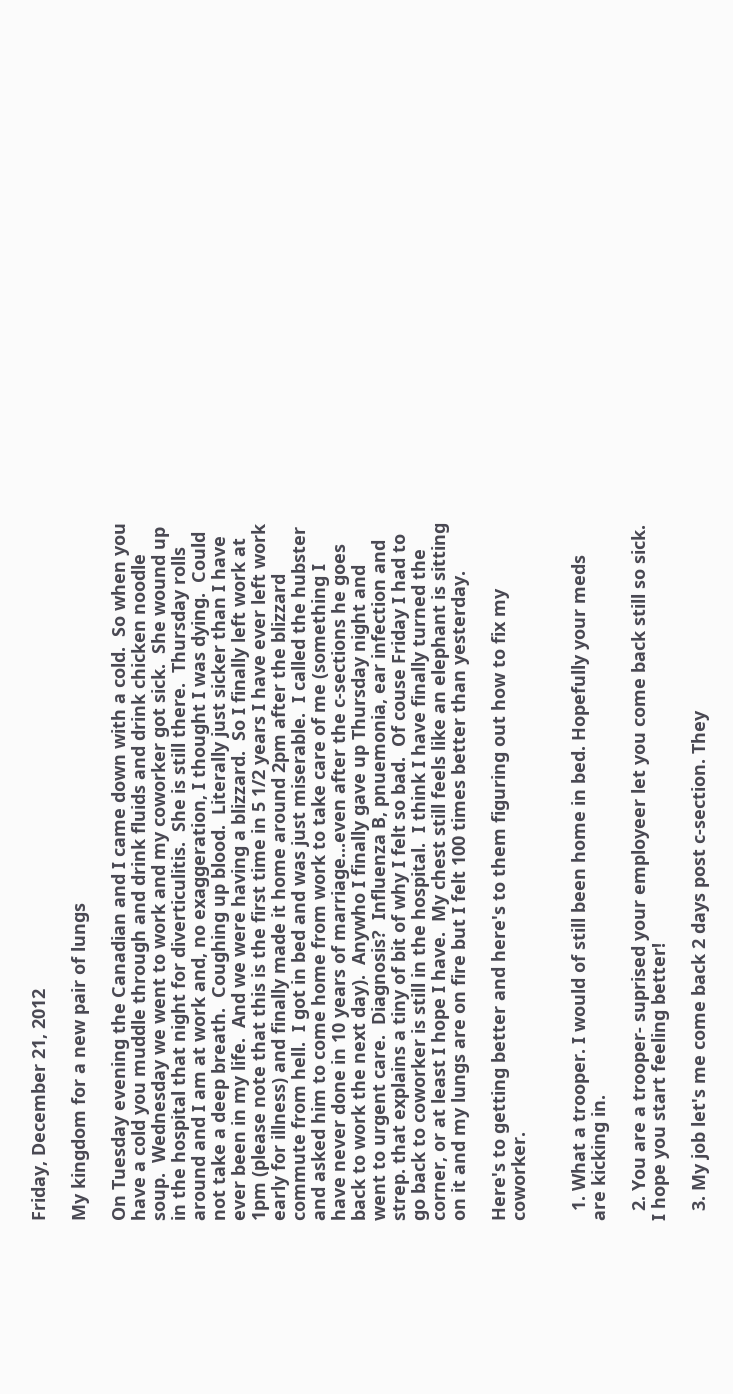Friday, December 21, 2012

My kingdom for a new pair of lungs

On Tuesday evening the Canadian and I came down with a cold.  So when you have a cold you muddle through and drink fluids and drink chicken noodle soup.  Wednesday we went to work and my coworker got sick.  She wound up in the hospital that night for diverticulitis.  She is still there.  Thursday rolls around and I am at work and, no exaggeration, I thought I was dying.  Could not take a deep breath.  Coughing up blood.  Literally just sicker than I have ever been in my life.  And we were having a blizzard.  So I finally left work at 1pm (please note that this is the first time in 5 1/2 years I have ever left work early for illness) and finally made it home around 2pm after the blizzard commute from hell.  I got in bed and was just miserable.  I called the hubster and asked him to come home from work to take care of me (something I have never done in 10 years of marriage...even after the c-sections he goes back to work the next day).  Anywho I finally gave up Thursday night and went to urgent care.  Diagnosis?  Influenza B, pnuemonia, ear infection and strep. that explains a tiny of bit of why I felt so bad.  Of couse Friday I had to go back to coworker is still in the hospital.  I think I have finally turned the corner, or at least I hope I have.  My chest still feels like an elephant is sitting on it and my lungs are on fire but I felt 100 times better than yesterday.

Here's to getting better and here's to them figuring out how to fix my coworker.


  1. What a trooper. I would of still been home in bed. Hopefully your meds are kicking in.

  2. You are a trooper- suprised your employeer let you come back still so sick. I hope you start feeling better!

  3. My job let's me come back 2 days post c-section. They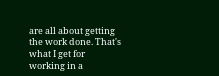are all about getting the work done. That's what I get for working in a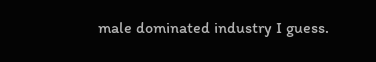male dominated industry I guess.